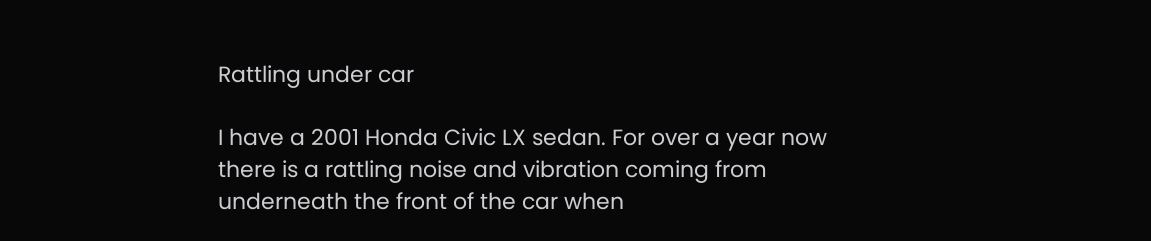Rattling under car

I have a 2001 Honda Civic LX sedan. For over a year now there is a rattling noise and vibration coming from underneath the front of the car when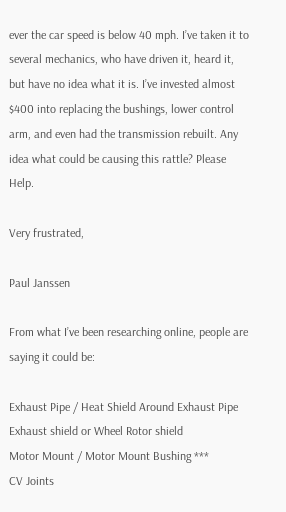ever the car speed is below 40 mph. I’ve taken it to several mechanics, who have driven it, heard it, but have no idea what it is. I’ve invested almost $400 into replacing the bushings, lower control arm, and even had the transmission rebuilt. Any idea what could be causing this rattle? Please Help.

Very frustrated,

Paul Janssen

From what I’ve been researching online, people are saying it could be:

Exhaust Pipe / Heat Shield Around Exhaust Pipe
Exhaust shield or Wheel Rotor shield
Motor Mount / Motor Mount Bushing ***
CV Joints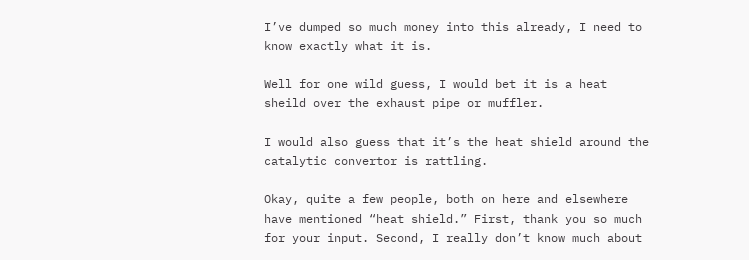I’ve dumped so much money into this already, I need to know exactly what it is.

Well for one wild guess, I would bet it is a heat sheild over the exhaust pipe or muffler.

I would also guess that it’s the heat shield around the catalytic convertor is rattling.

Okay, quite a few people, both on here and elsewhere have mentioned “heat shield.” First, thank you so much for your input. Second, I really don’t know much about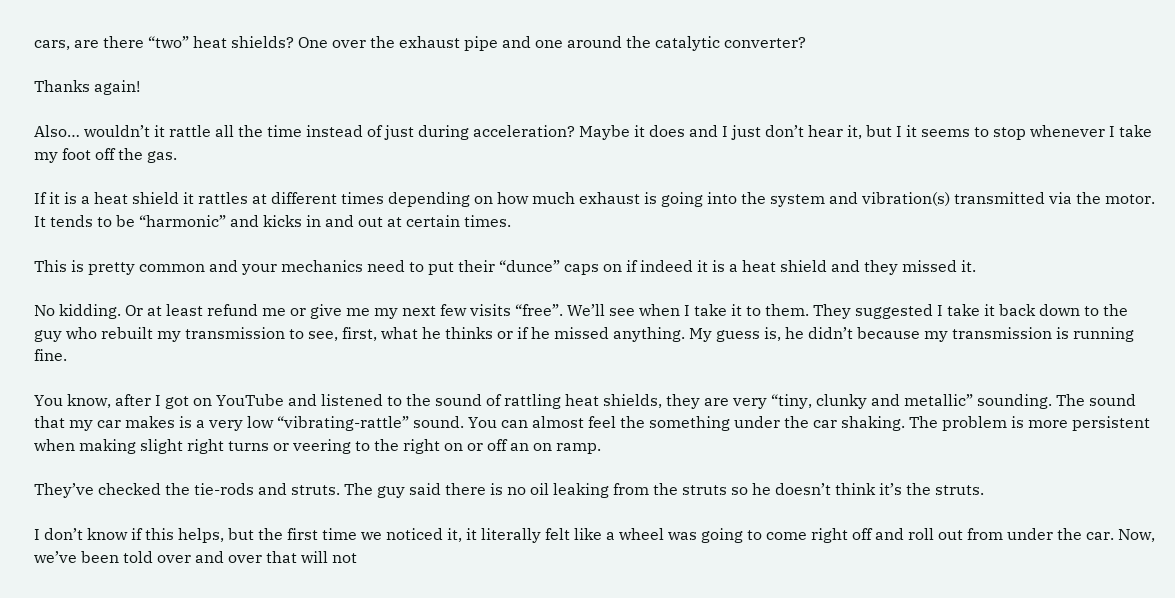cars, are there “two” heat shields? One over the exhaust pipe and one around the catalytic converter?

Thanks again!

Also… wouldn’t it rattle all the time instead of just during acceleration? Maybe it does and I just don’t hear it, but I it seems to stop whenever I take my foot off the gas.

If it is a heat shield it rattles at different times depending on how much exhaust is going into the system and vibration(s) transmitted via the motor. It tends to be “harmonic” and kicks in and out at certain times.

This is pretty common and your mechanics need to put their “dunce” caps on if indeed it is a heat shield and they missed it.

No kidding. Or at least refund me or give me my next few visits “free”. We’ll see when I take it to them. They suggested I take it back down to the guy who rebuilt my transmission to see, first, what he thinks or if he missed anything. My guess is, he didn’t because my transmission is running fine.

You know, after I got on YouTube and listened to the sound of rattling heat shields, they are very “tiny, clunky and metallic” sounding. The sound that my car makes is a very low “vibrating-rattle” sound. You can almost feel the something under the car shaking. The problem is more persistent when making slight right turns or veering to the right on or off an on ramp.

They’ve checked the tie-rods and struts. The guy said there is no oil leaking from the struts so he doesn’t think it’s the struts.

I don’t know if this helps, but the first time we noticed it, it literally felt like a wheel was going to come right off and roll out from under the car. Now, we’ve been told over and over that will not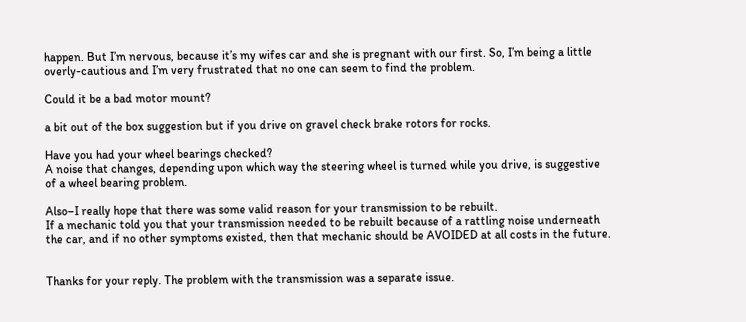happen. But I’m nervous, because it’s my wifes car and she is pregnant with our first. So, I’m being a little overly-cautious and I’m very frustrated that no one can seem to find the problem.

Could it be a bad motor mount?

a bit out of the box suggestion but if you drive on gravel check brake rotors for rocks.

Have you had your wheel bearings checked?
A noise that changes, depending upon which way the steering wheel is turned while you drive, is suggestive of a wheel bearing problem.

Also–I really hope that there was some valid reason for your transmission to be rebuilt.
If a mechanic told you that your transmission needed to be rebuilt because of a rattling noise underneath the car, and if no other symptoms existed, then that mechanic should be AVOIDED at all costs in the future.


Thanks for your reply. The problem with the transmission was a separate issue.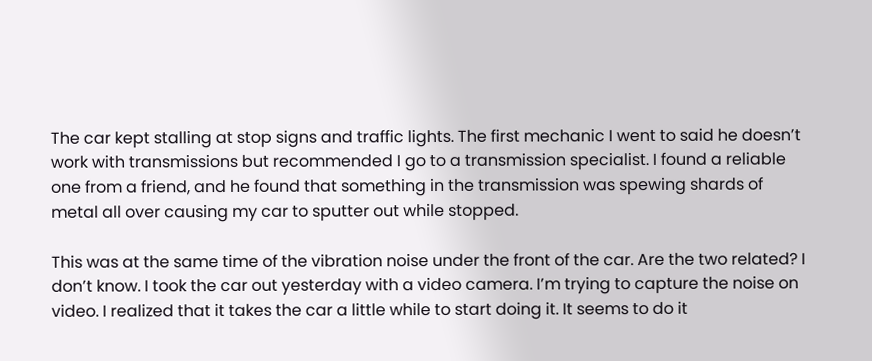The car kept stalling at stop signs and traffic lights. The first mechanic I went to said he doesn’t work with transmissions but recommended I go to a transmission specialist. I found a reliable one from a friend, and he found that something in the transmission was spewing shards of metal all over causing my car to sputter out while stopped.

This was at the same time of the vibration noise under the front of the car. Are the two related? I don’t know. I took the car out yesterday with a video camera. I’m trying to capture the noise on video. I realized that it takes the car a little while to start doing it. It seems to do it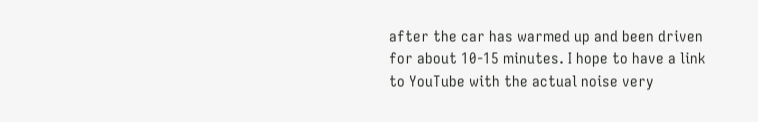after the car has warmed up and been driven for about 10-15 minutes. I hope to have a link to YouTube with the actual noise very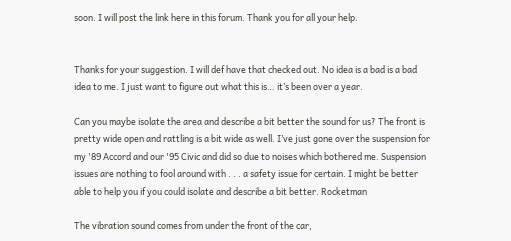soon. I will post the link here in this forum. Thank you for all your help.


Thanks for your suggestion. I will def have that checked out. No idea is a bad is a bad idea to me. I just want to figure out what this is… it’s been over a year.

Can you maybe isolate the area and describe a bit better the sound for us? The front is pretty wide open and rattling is a bit wide as well. I’ve just gone over the suspension for my '89 Accord and our '95 Civic and did so due to noises which bothered me. Suspension issues are nothing to fool around with . . . a safety issue for certain. I might be better able to help you if you could isolate and describe a bit better. Rocketman

The vibration sound comes from under the front of the car,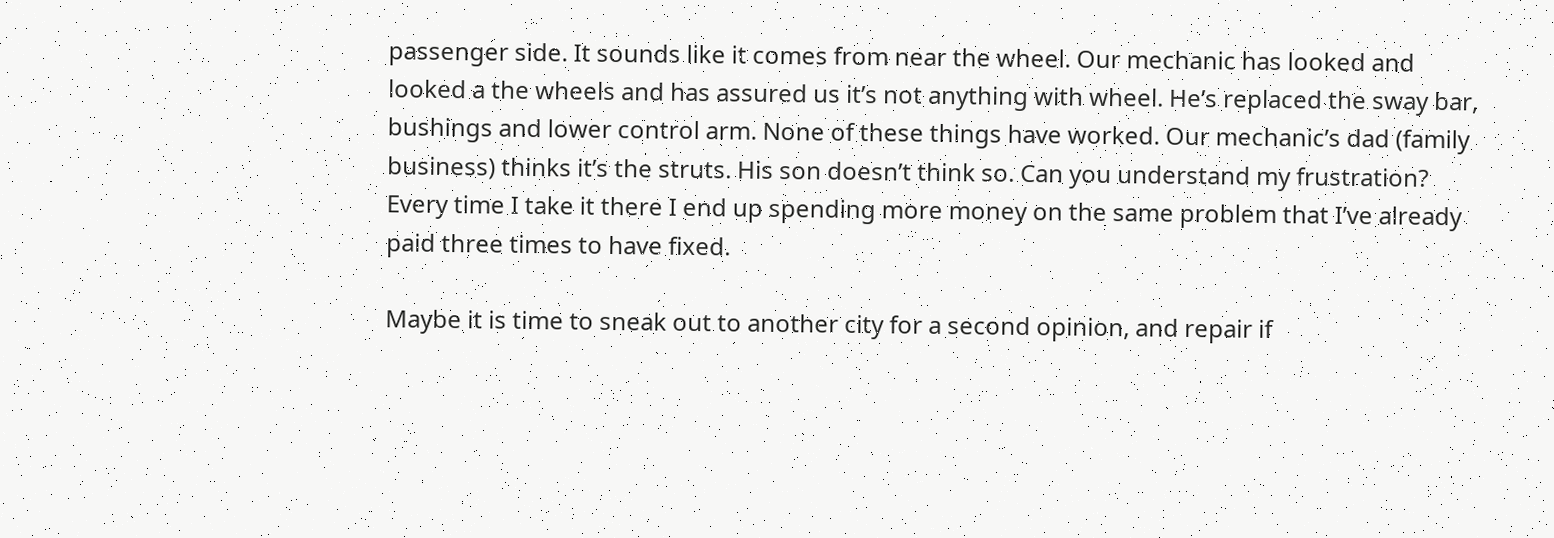passenger side. It sounds like it comes from near the wheel. Our mechanic has looked and looked a the wheels and has assured us it’s not anything with wheel. He’s replaced the sway bar, bushings and lower control arm. None of these things have worked. Our mechanic’s dad (family business) thinks it’s the struts. His son doesn’t think so. Can you understand my frustration? Every time I take it there I end up spending more money on the same problem that I’ve already paid three times to have fixed.

Maybe it is time to sneak out to another city for a second opinion, and repair if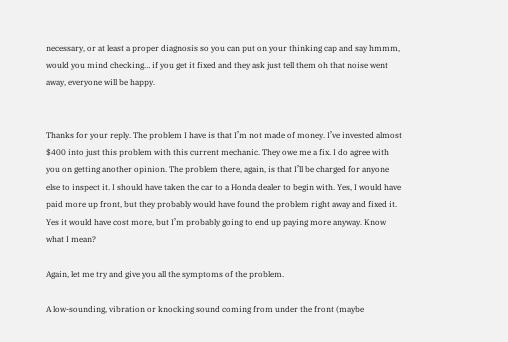necessary, or at least a proper diagnosis so you can put on your thinking cap and say hmmm, would you mind checking… if you get it fixed and they ask just tell them oh that noise went away, everyone will be happy.


Thanks for your reply. The problem I have is that I’m not made of money. I’ve invested almost $400 into just this problem with this current mechanic. They owe me a fix. I do agree with you on getting another opinion. The problem there, again, is that I’ll be charged for anyone else to inspect it. I should have taken the car to a Honda dealer to begin with. Yes, I would have paid more up front, but they probably would have found the problem right away and fixed it. Yes it would have cost more, but I’m probably going to end up paying more anyway. Know what I mean?

Again, let me try and give you all the symptoms of the problem.

A low-sounding, vibration or knocking sound coming from under the front (maybe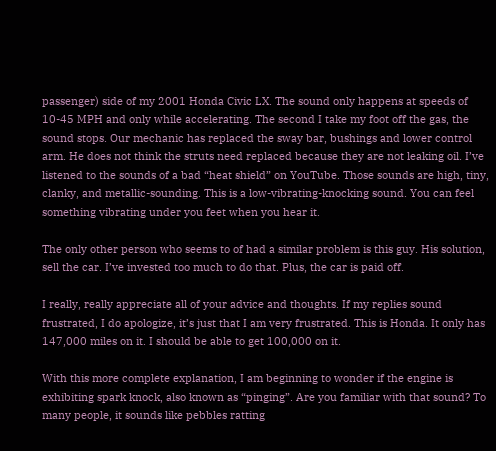passenger) side of my 2001 Honda Civic LX. The sound only happens at speeds of 10-45 MPH and only while accelerating. The second I take my foot off the gas, the sound stops. Our mechanic has replaced the sway bar, bushings and lower control arm. He does not think the struts need replaced because they are not leaking oil. I’ve listened to the sounds of a bad “heat shield” on YouTube. Those sounds are high, tiny, clanky, and metallic-sounding. This is a low-vibrating-knocking sound. You can feel something vibrating under you feet when you hear it.

The only other person who seems to of had a similar problem is this guy. His solution, sell the car. I’ve invested too much to do that. Plus, the car is paid off.

I really, really appreciate all of your advice and thoughts. If my replies sound frustrated, I do apologize, it’s just that I am very frustrated. This is Honda. It only has 147,000 miles on it. I should be able to get 100,000 on it.

With this more complete explanation, I am beginning to wonder if the engine is exhibiting spark knock, also known as “pinging”. Are you familiar with that sound? To many people, it sounds like pebbles ratting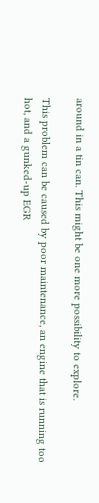around in a tin can. This might be one more possibility to explore.

This problem can be caused by poor maintenance, an engine that is running too hot, and a gunked-up EGR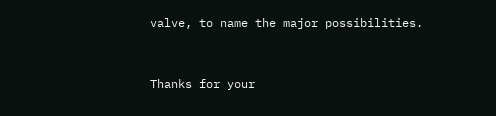valve, to name the major possibilities.


Thanks for your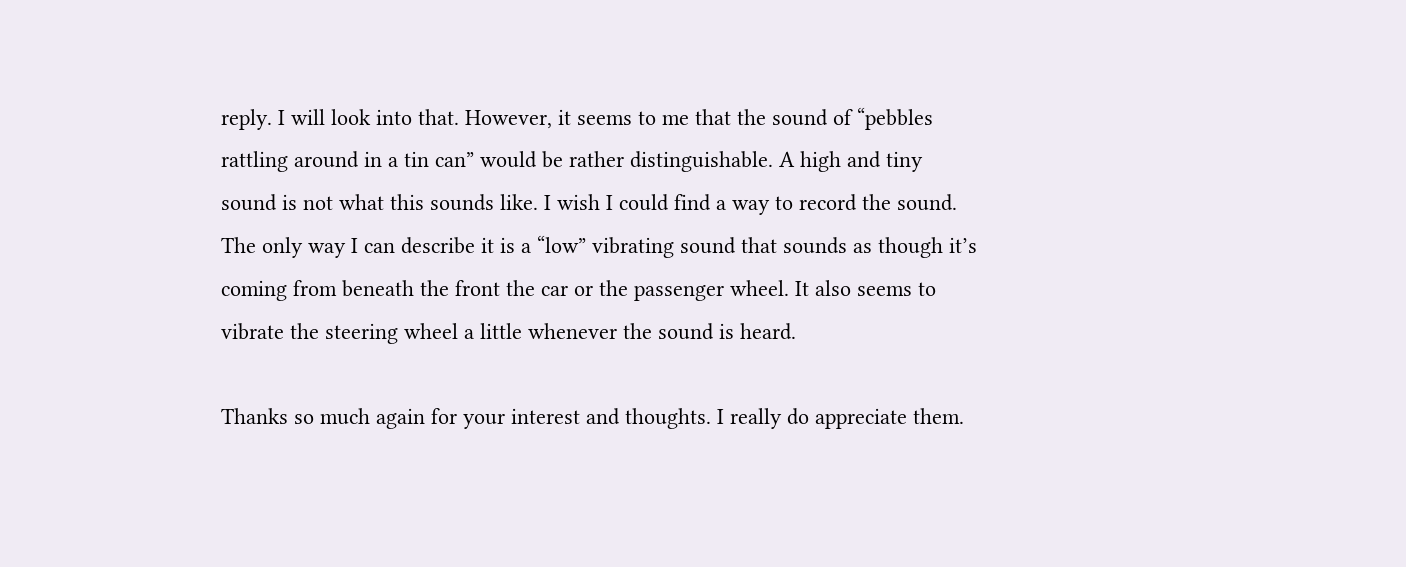reply. I will look into that. However, it seems to me that the sound of “pebbles rattling around in a tin can” would be rather distinguishable. A high and tiny sound is not what this sounds like. I wish I could find a way to record the sound. The only way I can describe it is a “low” vibrating sound that sounds as though it’s coming from beneath the front the car or the passenger wheel. It also seems to vibrate the steering wheel a little whenever the sound is heard.

Thanks so much again for your interest and thoughts. I really do appreciate them.